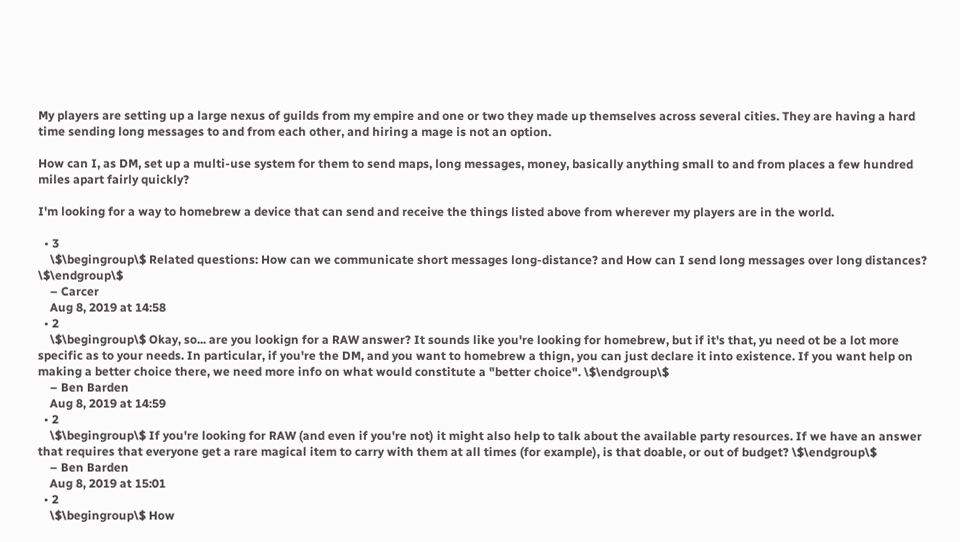My players are setting up a large nexus of guilds from my empire and one or two they made up themselves across several cities. They are having a hard time sending long messages to and from each other, and hiring a mage is not an option.

How can I, as DM, set up a multi-use system for them to send maps, long messages, money, basically anything small to and from places a few hundred miles apart fairly quickly?

I'm looking for a way to homebrew a device that can send and receive the things listed above from wherever my players are in the world.

  • 3
    \$\begingroup\$ Related questions: How can we communicate short messages long-distance? and How can I send long messages over long distances? \$\endgroup\$
    – Carcer
    Aug 8, 2019 at 14:58
  • 2
    \$\begingroup\$ Okay, so... are you lookign for a RAW answer? It sounds like you're looking for homebrew, but if it's that, yu need ot be a lot more specific as to your needs. In particular, if you're the DM, and you want to homebrew a thign, you can just declare it into existence. If you want help on making a better choice there, we need more info on what would constitute a "better choice". \$\endgroup\$
    – Ben Barden
    Aug 8, 2019 at 14:59
  • 2
    \$\begingroup\$ If you're looking for RAW (and even if you're not) it might also help to talk about the available party resources. If we have an answer that requires that everyone get a rare magical item to carry with them at all times (for example), is that doable, or out of budget? \$\endgroup\$
    – Ben Barden
    Aug 8, 2019 at 15:01
  • 2
    \$\begingroup\$ How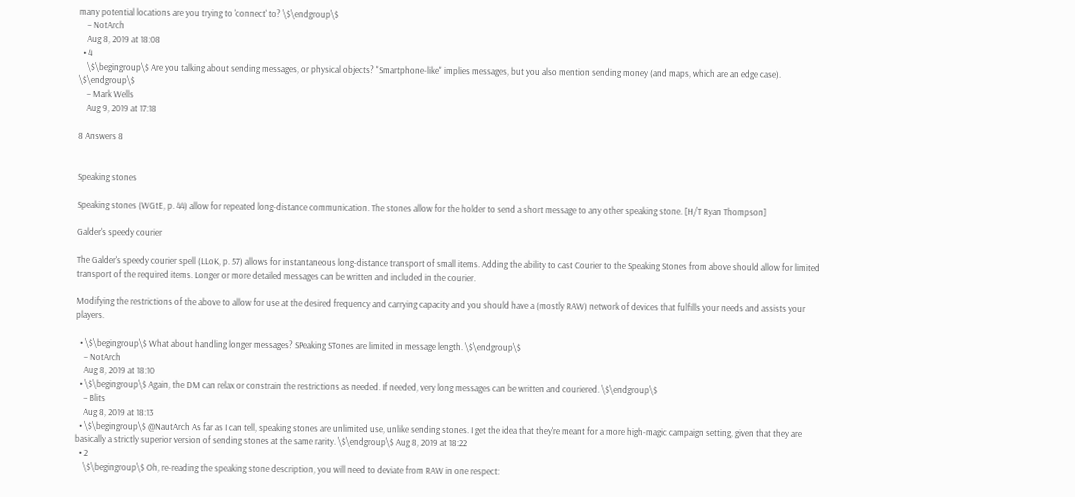many potential locations are you trying to 'connect' to? \$\endgroup\$
    – NotArch
    Aug 8, 2019 at 18:08
  • 4
    \$\begingroup\$ Are you talking about sending messages, or physical objects? "Smartphone-like" implies messages, but you also mention sending money (and maps, which are an edge case). \$\endgroup\$
    – Mark Wells
    Aug 9, 2019 at 17:18

8 Answers 8


Speaking stones

Speaking stones (WGtE, p. 44) allow for repeated long-distance communication. The stones allow for the holder to send a short message to any other speaking stone. [H/T Ryan Thompson]

Galder's speedy courier

The Galder's speedy courier spell (LLoK, p. 57) allows for instantaneous long-distance transport of small items. Adding the ability to cast Courier to the Speaking Stones from above should allow for limited transport of the required items. Longer or more detailed messages can be written and included in the courier.

Modifying the restrictions of the above to allow for use at the desired frequency and carrying capacity and you should have a (mostly RAW) network of devices that fulfills your needs and assists your players.

  • \$\begingroup\$ What about handling longer messages? SPeaking STones are limited in message length. \$\endgroup\$
    – NotArch
    Aug 8, 2019 at 18:10
  • \$\begingroup\$ Again, the DM can relax or constrain the restrictions as needed. If needed, very long messages can be written and couriered. \$\endgroup\$
    – Blits
    Aug 8, 2019 at 18:13
  • \$\begingroup\$ @NautArch As far as I can tell, speaking stones are unlimited use, unlike sending stones. I get the idea that they're meant for a more high-magic campaign setting, given that they are basically a strictly superior version of sending stones at the same rarity. \$\endgroup\$ Aug 8, 2019 at 18:22
  • 2
    \$\begingroup\$ Oh, re-reading the speaking stone description, you will need to deviate from RAW in one respect: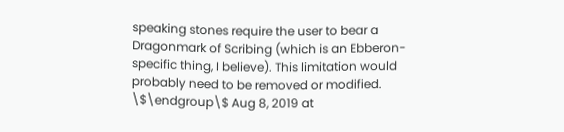speaking stones require the user to bear a Dragonmark of Scribing (which is an Ebberon-specific thing, I believe). This limitation would probably need to be removed or modified. \$\endgroup\$ Aug 8, 2019 at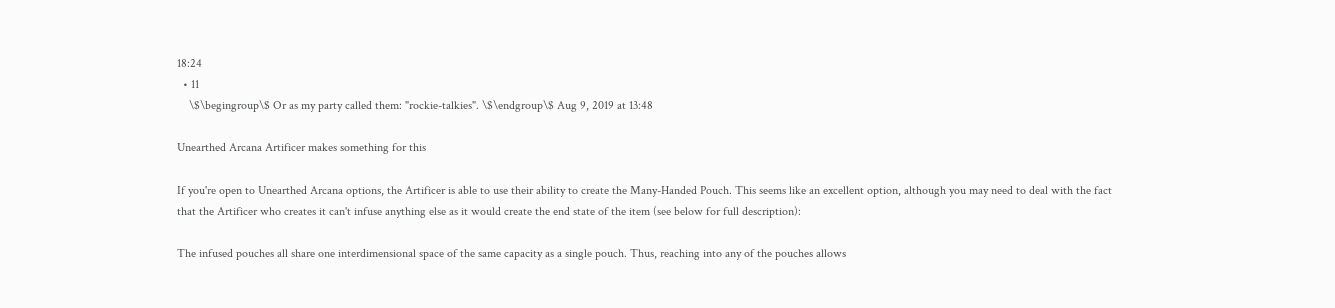18:24
  • 11
    \$\begingroup\$ Or as my party called them: "rockie-talkies". \$\endgroup\$ Aug 9, 2019 at 13:48

Unearthed Arcana Artificer makes something for this

If you're open to Unearthed Arcana options, the Artificer is able to use their ability to create the Many-Handed Pouch. This seems like an excellent option, although you may need to deal with the fact that the Artificer who creates it can't infuse anything else as it would create the end state of the item (see below for full description):

The infused pouches all share one interdimensional space of the same capacity as a single pouch. Thus, reaching into any of the pouches allows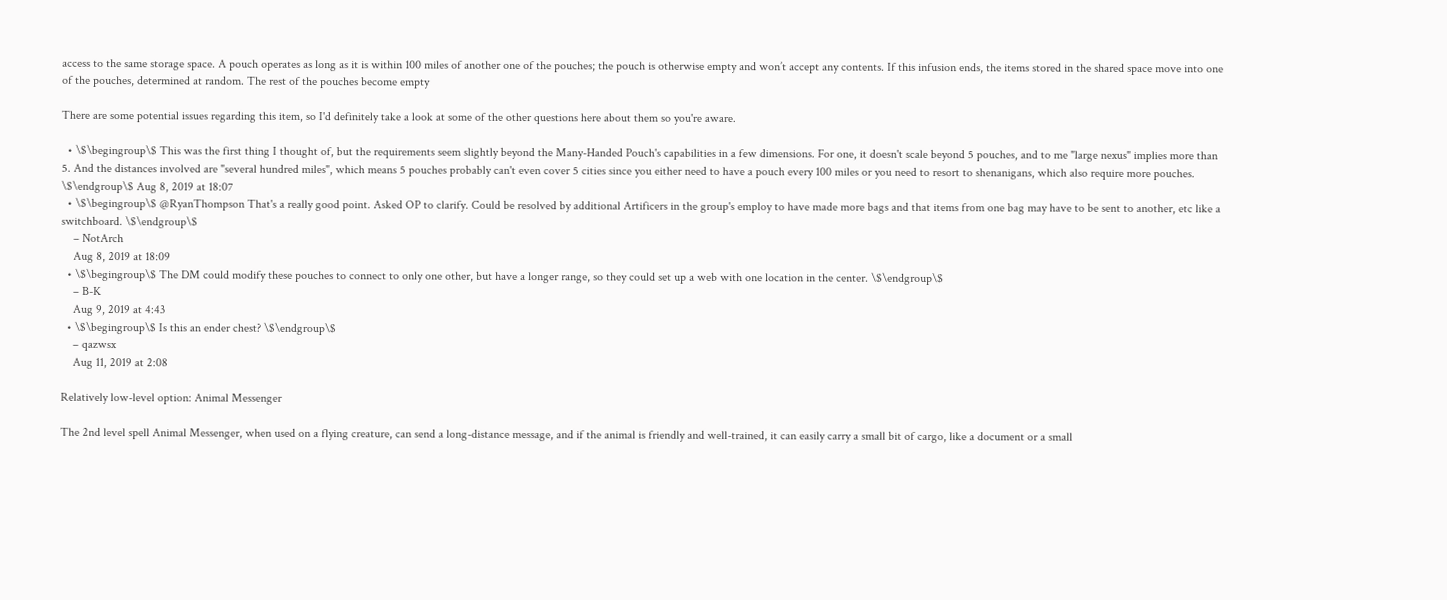access to the same storage space. A pouch operates as long as it is within 100 miles of another one of the pouches; the pouch is otherwise empty and won’t accept any contents. If this infusion ends, the items stored in the shared space move into one of the pouches, determined at random. The rest of the pouches become empty

There are some potential issues regarding this item, so I'd definitely take a look at some of the other questions here about them so you're aware.

  • \$\begingroup\$ This was the first thing I thought of, but the requirements seem slightly beyond the Many-Handed Pouch's capabilities in a few dimensions. For one, it doesn't scale beyond 5 pouches, and to me "large nexus" implies more than 5. And the distances involved are "several hundred miles", which means 5 pouches probably can't even cover 5 cities since you either need to have a pouch every 100 miles or you need to resort to shenanigans, which also require more pouches. \$\endgroup\$ Aug 8, 2019 at 18:07
  • \$\begingroup\$ @RyanThompson That's a really good point. Asked OP to clarify. Could be resolved by additional Artificers in the group's employ to have made more bags and that items from one bag may have to be sent to another, etc like a switchboard. \$\endgroup\$
    – NotArch
    Aug 8, 2019 at 18:09
  • \$\begingroup\$ The DM could modify these pouches to connect to only one other, but have a longer range, so they could set up a web with one location in the center. \$\endgroup\$
    – B-K
    Aug 9, 2019 at 4:43
  • \$\begingroup\$ Is this an ender chest? \$\endgroup\$
    – qazwsx
    Aug 11, 2019 at 2:08

Relatively low-level option: Animal Messenger

The 2nd level spell Animal Messenger, when used on a flying creature, can send a long-distance message, and if the animal is friendly and well-trained, it can easily carry a small bit of cargo, like a document or a small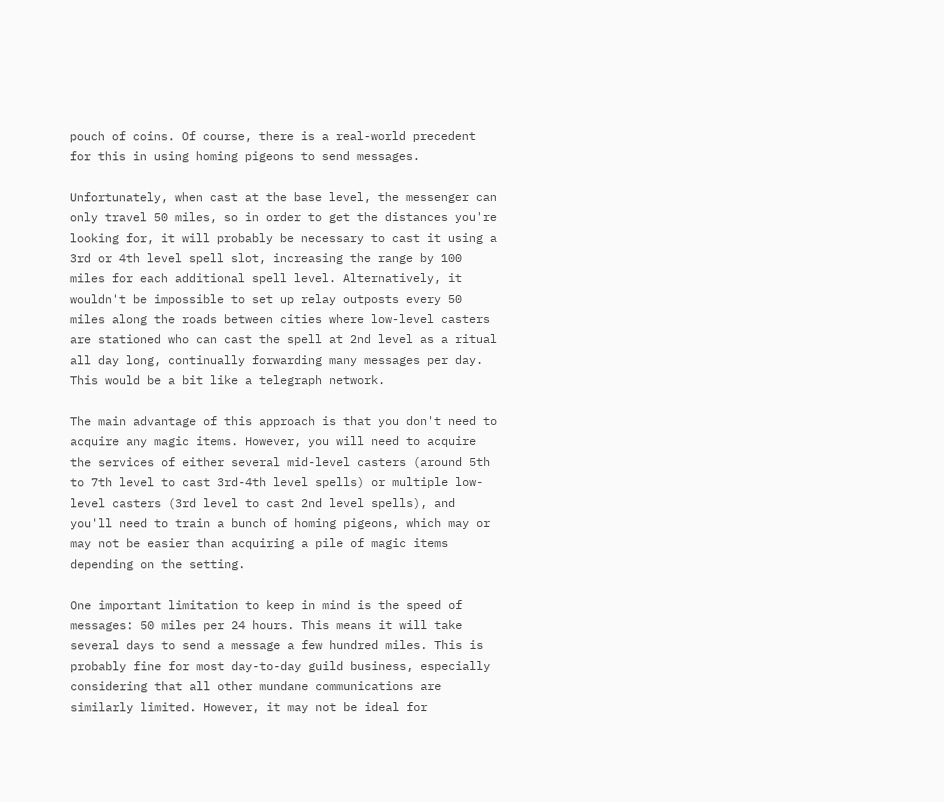pouch of coins. Of course, there is a real-world precedent for this in using homing pigeons to send messages.

Unfortunately, when cast at the base level, the messenger can only travel 50 miles, so in order to get the distances you're looking for, it will probably be necessary to cast it using a 3rd or 4th level spell slot, increasing the range by 100 miles for each additional spell level. Alternatively, it wouldn't be impossible to set up relay outposts every 50 miles along the roads between cities where low-level casters are stationed who can cast the spell at 2nd level as a ritual all day long, continually forwarding many messages per day. This would be a bit like a telegraph network.

The main advantage of this approach is that you don't need to acquire any magic items. However, you will need to acquire the services of either several mid-level casters (around 5th to 7th level to cast 3rd-4th level spells) or multiple low-level casters (3rd level to cast 2nd level spells), and you'll need to train a bunch of homing pigeons, which may or may not be easier than acquiring a pile of magic items depending on the setting.

One important limitation to keep in mind is the speed of messages: 50 miles per 24 hours. This means it will take several days to send a message a few hundred miles. This is probably fine for most day-to-day guild business, especially considering that all other mundane communications are similarly limited. However, it may not be ideal for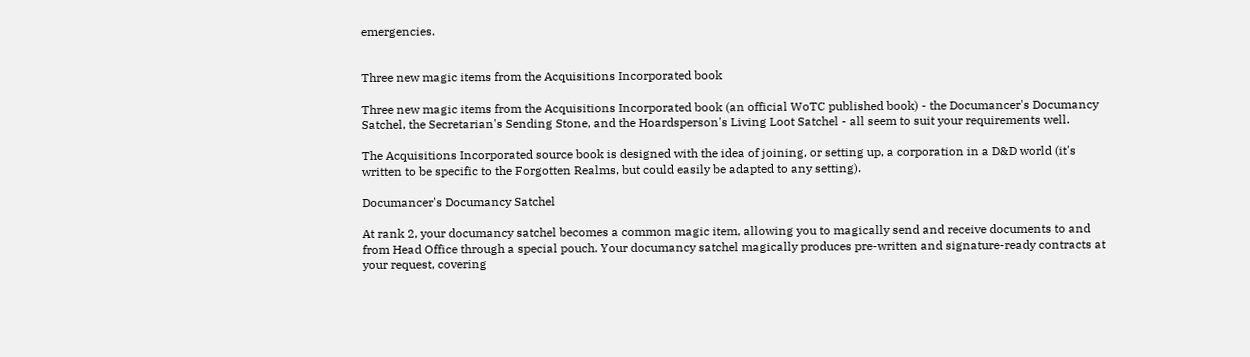emergencies.


Three new magic items from the Acquisitions Incorporated book

Three new magic items from the Acquisitions Incorporated book (an official WoTC published book) - the Documancer's Documancy Satchel, the Secretarian's Sending Stone, and the Hoardsperson's Living Loot Satchel - all seem to suit your requirements well.

The Acquisitions Incorporated source book is designed with the idea of joining, or setting up, a corporation in a D&D world (it's written to be specific to the Forgotten Realms, but could easily be adapted to any setting).

Documancer's Documancy Satchel

At rank 2, your documancy satchel becomes a common magic item, allowing you to magically send and receive documents to and from Head Office through a special pouch. Your documancy satchel magically produces pre-written and signature-ready contracts at your request, covering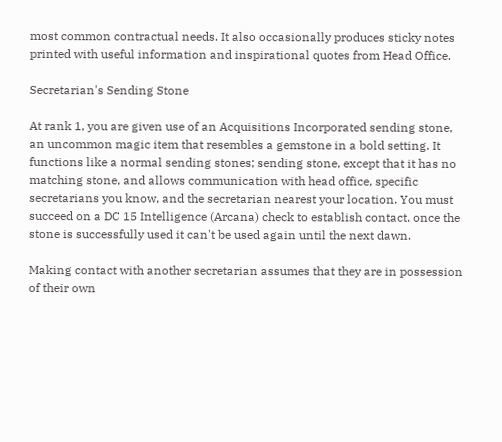most common contractual needs. It also occasionally produces sticky notes printed with useful information and inspirational quotes from Head Office.

Secretarian's Sending Stone

At rank 1, you are given use of an Acquisitions Incorporated sending stone, an uncommon magic item that resembles a gemstone in a bold setting. It functions like a normal sending stones; sending stone, except that it has no matching stone, and allows communication with head office, specific secretarians you know, and the secretarian nearest your location. You must succeed on a DC 15 Intelligence (Arcana) check to establish contact. once the stone is successfully used it can't be used again until the next dawn.

Making contact with another secretarian assumes that they are in possession of their own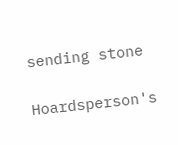sending stone

Hoardsperson's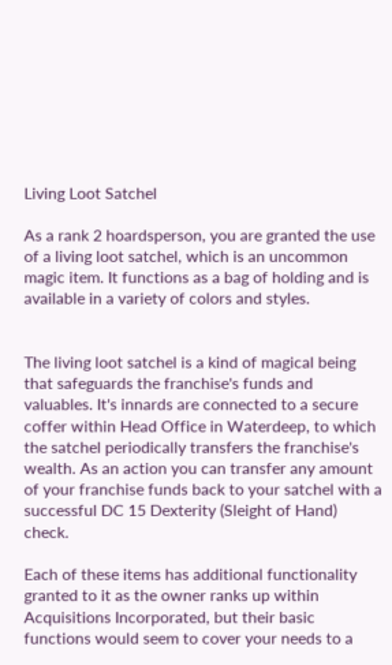Living Loot Satchel

As a rank 2 hoardsperson, you are granted the use of a living loot satchel, which is an uncommon magic item. It functions as a bag of holding and is available in a variety of colors and styles.


The living loot satchel is a kind of magical being that safeguards the franchise's funds and valuables. It's innards are connected to a secure coffer within Head Office in Waterdeep, to which the satchel periodically transfers the franchise's wealth. As an action you can transfer any amount of your franchise funds back to your satchel with a successful DC 15 Dexterity (Sleight of Hand) check.

Each of these items has additional functionality granted to it as the owner ranks up within Acquisitions Incorporated, but their basic functions would seem to cover your needs to a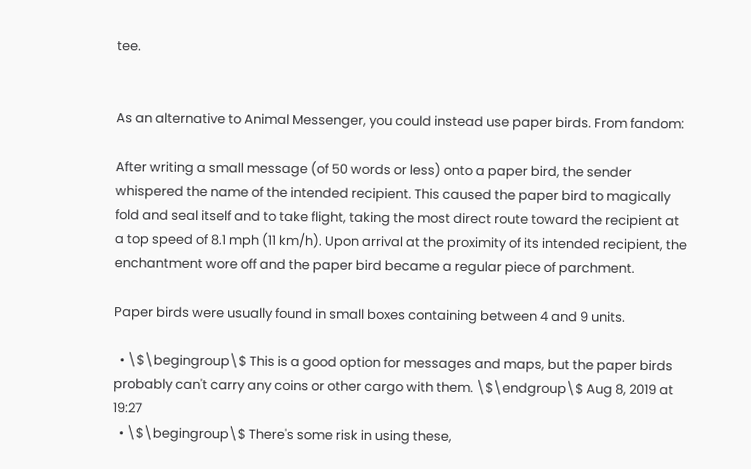tee.


As an alternative to Animal Messenger, you could instead use paper birds. From fandom:

After writing a small message (of 50 words or less) onto a paper bird, the sender whispered the name of the intended recipient. This caused the paper bird to magically fold and seal itself and to take flight, taking the most direct route toward the recipient at a top speed of 8.1 mph (11 km/h). Upon arrival at the proximity of its intended recipient, the enchantment wore off and the paper bird became a regular piece of parchment.

Paper birds were usually found in small boxes containing between 4 and 9 units.

  • \$\begingroup\$ This is a good option for messages and maps, but the paper birds probably can't carry any coins or other cargo with them. \$\endgroup\$ Aug 8, 2019 at 19:27
  • \$\begingroup\$ There's some risk in using these,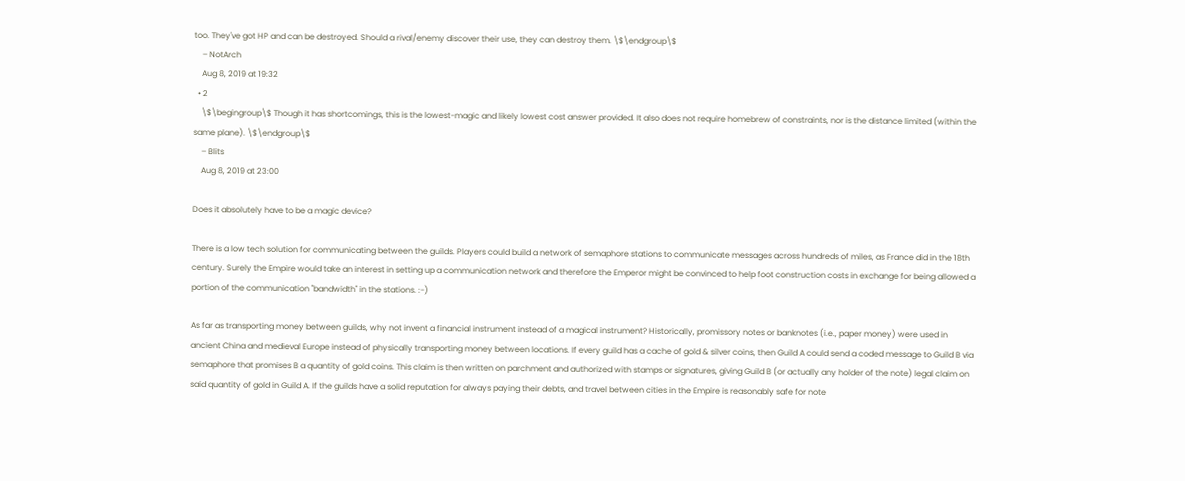too. They've got HP and can be destroyed. Should a rival/enemy discover their use, they can destroy them. \$\endgroup\$
    – NotArch
    Aug 8, 2019 at 19:32
  • 2
    \$\begingroup\$ Though it has shortcomings, this is the lowest-magic and likely lowest cost answer provided. It also does not require homebrew of constraints, nor is the distance limited (within the same plane). \$\endgroup\$
    – Blits
    Aug 8, 2019 at 23:00

Does it absolutely have to be a magic device?

There is a low tech solution for communicating between the guilds. Players could build a network of semaphore stations to communicate messages across hundreds of miles, as France did in the 18th century. Surely the Empire would take an interest in setting up a communication network and therefore the Emperor might be convinced to help foot construction costs in exchange for being allowed a portion of the communication "bandwidth" in the stations. :-)

As far as transporting money between guilds, why not invent a financial instrument instead of a magical instrument? Historically, promissory notes or banknotes (i.e., paper money) were used in ancient China and medieval Europe instead of physically transporting money between locations. If every guild has a cache of gold & silver coins, then Guild A could send a coded message to Guild B via semaphore that promises B a quantity of gold coins. This claim is then written on parchment and authorized with stamps or signatures, giving Guild B (or actually any holder of the note) legal claim on said quantity of gold in Guild A. If the guilds have a solid reputation for always paying their debts, and travel between cities in the Empire is reasonably safe for note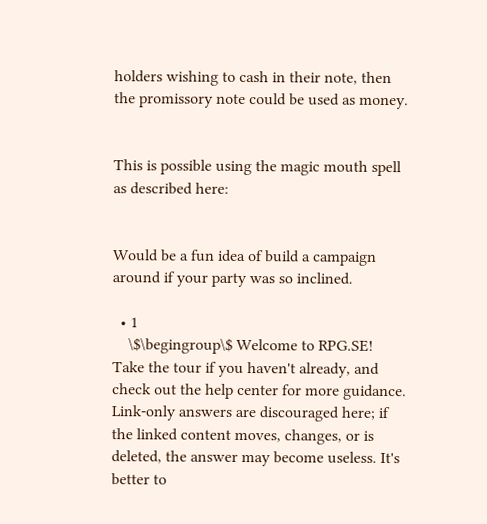holders wishing to cash in their note, then the promissory note could be used as money.


This is possible using the magic mouth spell as described here:


Would be a fun idea of build a campaign around if your party was so inclined.

  • 1
    \$\begingroup\$ Welcome to RPG.SE! Take the tour if you haven't already, and check out the help center for more guidance. Link-only answers are discouraged here; if the linked content moves, changes, or is deleted, the answer may become useless. It's better to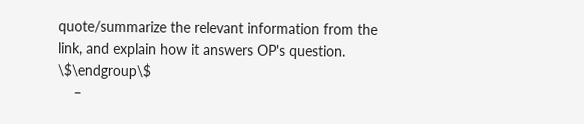quote/summarize the relevant information from the link, and explain how it answers OP's question. \$\endgroup\$
    –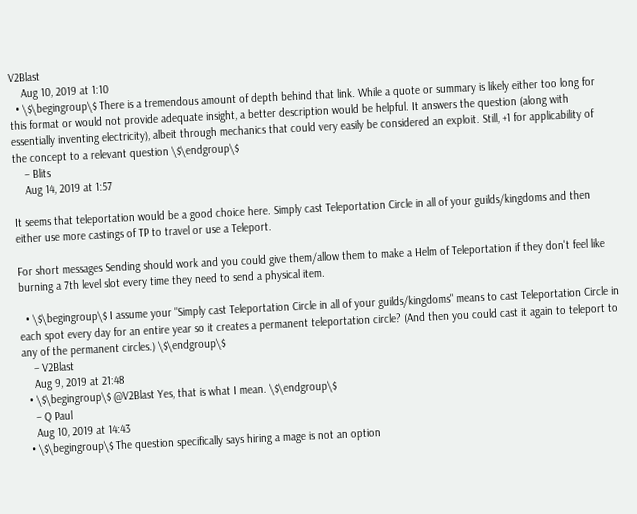V2Blast
    Aug 10, 2019 at 1:10
  • \$\begingroup\$ There is a tremendous amount of depth behind that link. While a quote or summary is likely either too long for this format or would not provide adequate insight, a better description would be helpful. It answers the question (along with essentially inventing electricity), albeit through mechanics that could very easily be considered an exploit. Still, +1 for applicability of the concept to a relevant question \$\endgroup\$
    – Blits
    Aug 14, 2019 at 1:57

It seems that teleportation would be a good choice here. Simply cast Teleportation Circle in all of your guilds/kingdoms and then either use more castings of TP to travel or use a Teleport.

For short messages Sending should work and you could give them/allow them to make a Helm of Teleportation if they don't feel like burning a 7th level slot every time they need to send a physical item.

  • \$\begingroup\$ I assume your "Simply cast Teleportation Circle in all of your guilds/kingdoms" means to cast Teleportation Circle in each spot every day for an entire year so it creates a permanent teleportation circle? (And then you could cast it again to teleport to any of the permanent circles.) \$\endgroup\$
    – V2Blast
    Aug 9, 2019 at 21:48
  • \$\begingroup\$ @V2Blast Yes, that is what I mean. \$\endgroup\$
    – Q Paul
    Aug 10, 2019 at 14:43
  • \$\begingroup\$ The question specifically says hiring a mage is not an option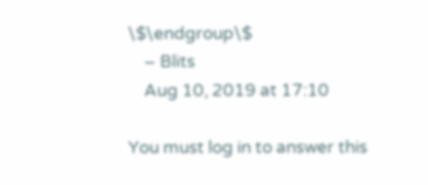\$\endgroup\$
    – Blits
    Aug 10, 2019 at 17:10

You must log in to answer this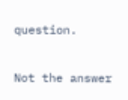question.

Not the answer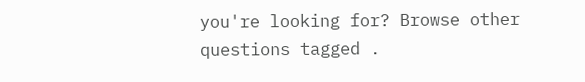you're looking for? Browse other questions tagged .